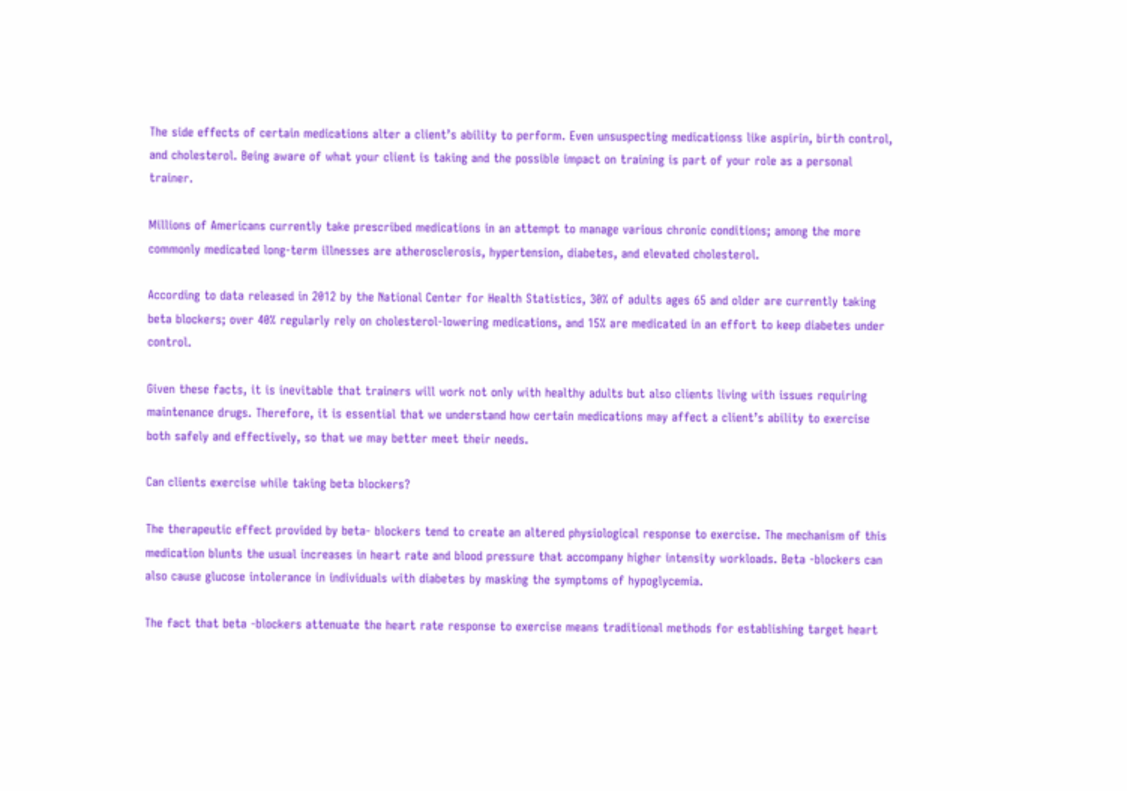The side effects of certain medications alter a client’s ability to perform. Even unsuspecting medicationss like aspirin, birth control, and cholesterol. Being aware of what your client is taking and the possible impact on training is part of your role as a personal trainer.

Millions of Americans currently take prescribed medications in an attempt to manage various chronic conditions; among the more commonly medicated long-term illnesses are atherosclerosis, hypertension, diabetes, and elevated cholesterol.

According to data released in 2012 by the National Center for Health Statistics, 30% of adults ages 65 and older are currently taking beta blockers; over 40% regularly rely on cholesterol-lowering medications, and 15% are medicated in an effort to keep diabetes under control.

Given these facts, it is inevitable that trainers will work not only with healthy adults but also clients living with issues requiring maintenance drugs. Therefore, it is essential that we understand how certain medications may affect a client’s ability to exercise both safely and effectively, so that we may better meet their needs.

Can clients exercise while taking beta blockers?

The therapeutic effect provided by beta- blockers tend to create an altered physiological response to exercise. The mechanism of this medication blunts the usual increases in heart rate and blood pressure that accompany higher intensity workloads. Beta -blockers can also cause glucose intolerance in individuals with diabetes by masking the symptoms of hypoglycemia.

The fact that beta -blockers attenuate the heart rate response to exercise means traditional methods for establishing target heart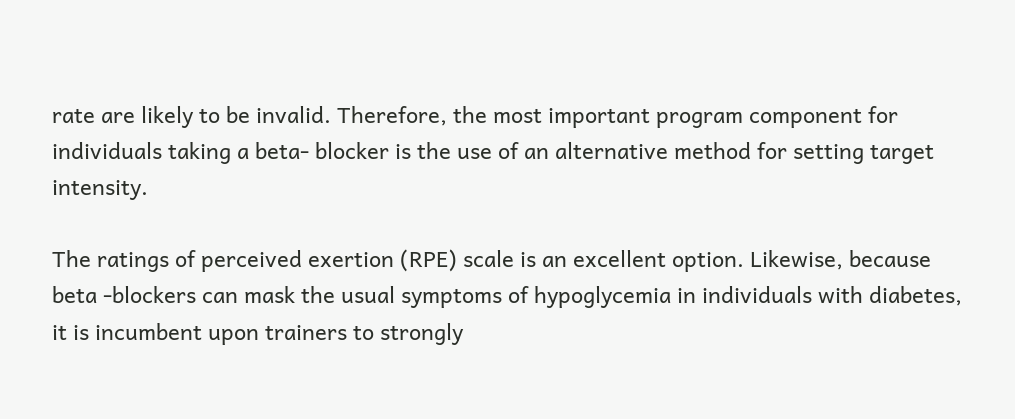rate are likely to be invalid. Therefore, the most important program component for individuals taking a beta- blocker is the use of an alternative method for setting target intensity.

The ratings of perceived exertion (RPE) scale is an excellent option. Likewise, because beta -blockers can mask the usual symptoms of hypoglycemia in individuals with diabetes, it is incumbent upon trainers to strongly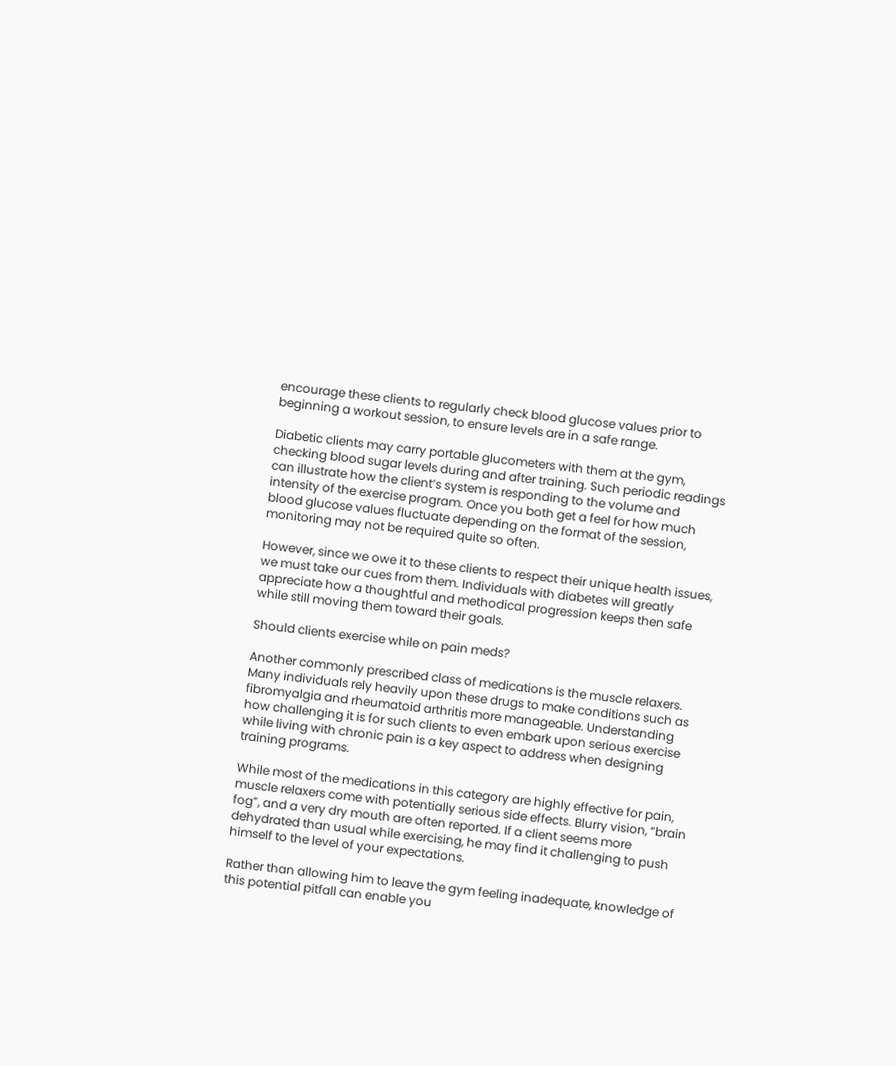encourage these clients to regularly check blood glucose values prior to beginning a workout session, to ensure levels are in a safe range.

Diabetic clients may carry portable glucometers with them at the gym, checking blood sugar levels during and after training. Such periodic readings can illustrate how the client’s system is responding to the volume and intensity of the exercise program. Once you both get a feel for how much blood glucose values fluctuate depending on the format of the session, monitoring may not be required quite so often.

However, since we owe it to these clients to respect their unique health issues, we must take our cues from them. Individuals with diabetes will greatly appreciate how a thoughtful and methodical progression keeps then safe while still moving them toward their goals.

Should clients exercise while on pain meds?

Another commonly prescribed class of medications is the muscle relaxers. Many individuals rely heavily upon these drugs to make conditions such as fibromyalgia and rheumatoid arthritis more manageable. Understanding how challenging it is for such clients to even embark upon serious exercise while living with chronic pain is a key aspect to address when designing training programs.

While most of the medications in this category are highly effective for pain, muscle relaxers come with potentially serious side effects. Blurry vision, “brain fog”, and a very dry mouth are often reported. If a client seems more dehydrated than usual while exercising, he may find it challenging to push himself to the level of your expectations.

Rather than allowing him to leave the gym feeling inadequate, knowledge of this potential pitfall can enable you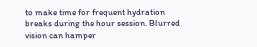to make time for frequent hydration breaks during the hour session. Blurred vision can hamper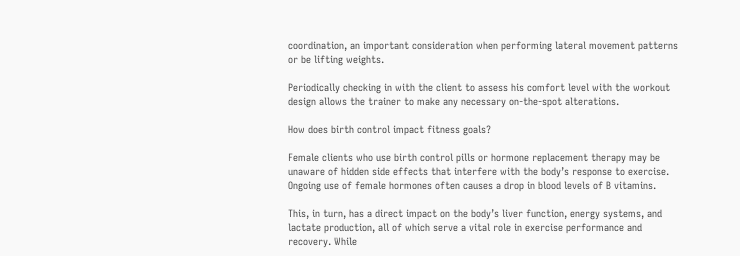coordination, an important consideration when performing lateral movement patterns or be lifting weights.

Periodically checking in with the client to assess his comfort level with the workout design allows the trainer to make any necessary on-the-spot alterations.

How does birth control impact fitness goals?

Female clients who use birth control pills or hormone replacement therapy may be unaware of hidden side effects that interfere with the body’s response to exercise. Ongoing use of female hormones often causes a drop in blood levels of B vitamins.

This, in turn, has a direct impact on the body’s liver function, energy systems, and lactate production, all of which serve a vital role in exercise performance and recovery. While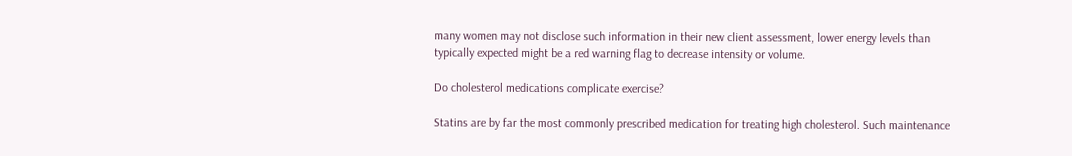many women may not disclose such information in their new client assessment, lower energy levels than typically expected might be a red warning flag to decrease intensity or volume.

Do cholesterol medications complicate exercise?

Statins are by far the most commonly prescribed medication for treating high cholesterol. Such maintenance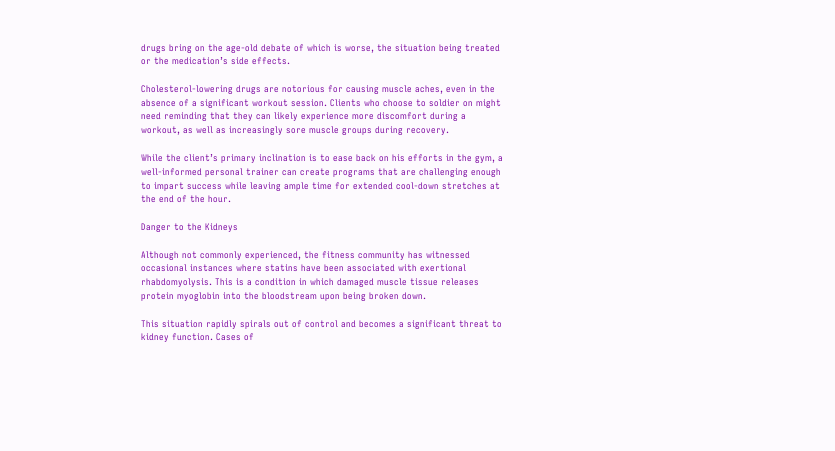drugs bring on the age-old debate of which is worse, the situation being treated or the medication’s side effects.

Cholesterol-lowering drugs are notorious for causing muscle aches, even in the absence of a significant workout session. Clients who choose to soldier on might need reminding that they can likely experience more discomfort during a workout, as well as increasingly sore muscle groups during recovery.

While the client’s primary inclination is to ease back on his efforts in the gym, a well-informed personal trainer can create programs that are challenging enough to impart success while leaving ample time for extended cool-down stretches at the end of the hour.

Danger to the Kidneys

Although not commonly experienced, the fitness community has witnessed occasional instances where statins have been associated with exertional rhabdomyolysis. This is a condition in which damaged muscle tissue releases protein myoglobin into the bloodstream upon being broken down.

This situation rapidly spirals out of control and becomes a significant threat to kidney function. Cases of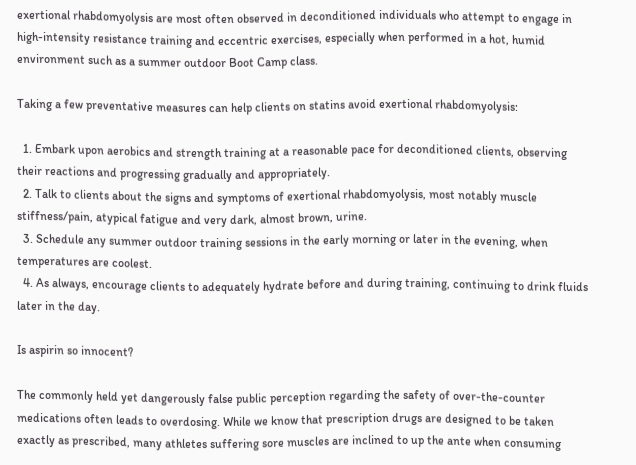exertional rhabdomyolysis are most often observed in deconditioned individuals who attempt to engage in high-intensity resistance training and eccentric exercises, especially when performed in a hot, humid environment such as a summer outdoor Boot Camp class.

Taking a few preventative measures can help clients on statins avoid exertional rhabdomyolysis:

  1. Embark upon aerobics and strength training at a reasonable pace for deconditioned clients, observing their reactions and progressing gradually and appropriately.
  2. Talk to clients about the signs and symptoms of exertional rhabdomyolysis, most notably muscle stiffness/pain, atypical fatigue and very dark, almost brown, urine.
  3. Schedule any summer outdoor training sessions in the early morning or later in the evening, when temperatures are coolest.
  4. As always, encourage clients to adequately hydrate before and during training, continuing to drink fluids later in the day.

Is aspirin so innocent?

The commonly held yet dangerously false public perception regarding the safety of over-the-counter medications often leads to overdosing. While we know that prescription drugs are designed to be taken exactly as prescribed, many athletes suffering sore muscles are inclined to up the ante when consuming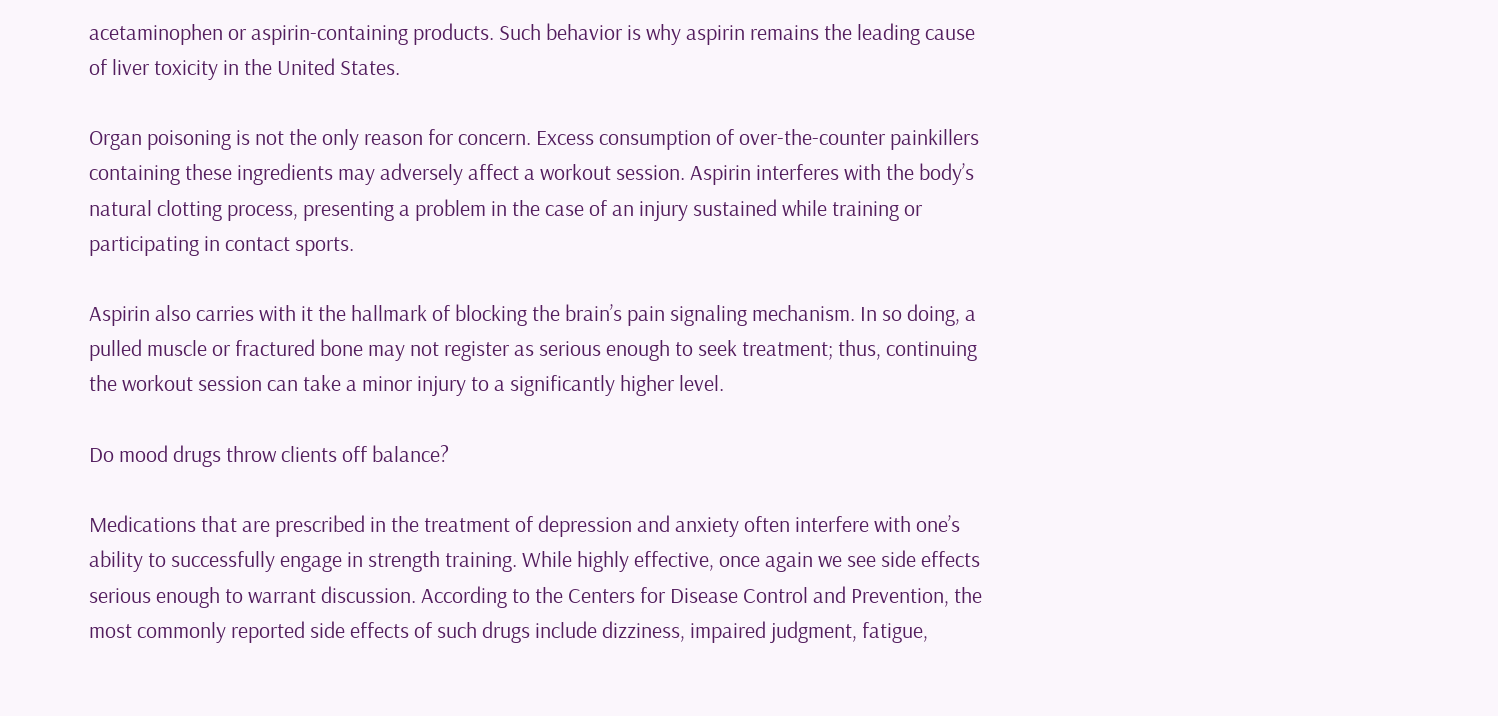acetaminophen or aspirin-containing products. Such behavior is why aspirin remains the leading cause of liver toxicity in the United States.

Organ poisoning is not the only reason for concern. Excess consumption of over-the-counter painkillers containing these ingredients may adversely affect a workout session. Aspirin interferes with the body’s natural clotting process, presenting a problem in the case of an injury sustained while training or participating in contact sports.

Aspirin also carries with it the hallmark of blocking the brain’s pain signaling mechanism. In so doing, a pulled muscle or fractured bone may not register as serious enough to seek treatment; thus, continuing the workout session can take a minor injury to a significantly higher level.

Do mood drugs throw clients off balance?

Medications that are prescribed in the treatment of depression and anxiety often interfere with one’s ability to successfully engage in strength training. While highly effective, once again we see side effects serious enough to warrant discussion. According to the Centers for Disease Control and Prevention, the most commonly reported side effects of such drugs include dizziness, impaired judgment, fatigue,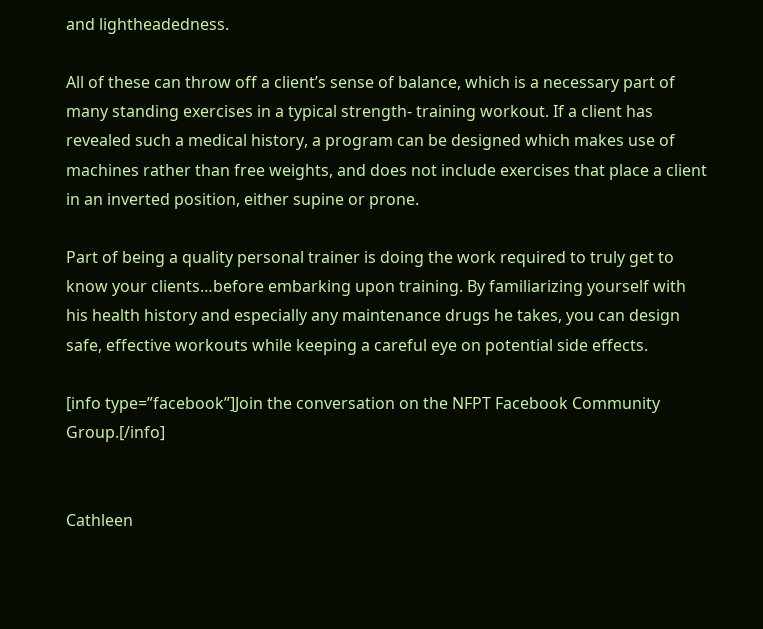and lightheadedness.

All of these can throw off a client’s sense of balance, which is a necessary part of many standing exercises in a typical strength- training workout. If a client has revealed such a medical history, a program can be designed which makes use of machines rather than free weights, and does not include exercises that place a client in an inverted position, either supine or prone.

Part of being a quality personal trainer is doing the work required to truly get to know your clients…before embarking upon training. By familiarizing yourself with his health history and especially any maintenance drugs he takes, you can design safe, effective workouts while keeping a careful eye on potential side effects.

[info type=”facebook”]Join the conversation on the NFPT Facebook Community Group.[/info]


Cathleen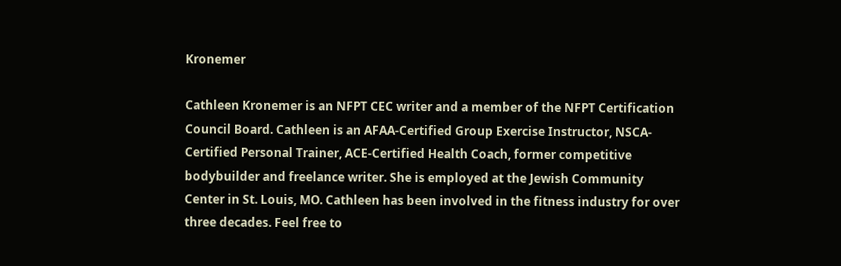Kronemer

Cathleen Kronemer is an NFPT CEC writer and a member of the NFPT Certification Council Board. Cathleen is an AFAA-Certified Group Exercise Instructor, NSCA-Certified Personal Trainer, ACE-Certified Health Coach, former competitive bodybuilder and freelance writer. She is employed at the Jewish Community Center in St. Louis, MO. Cathleen has been involved in the fitness industry for over three decades. Feel free to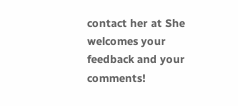contact her at She welcomes your feedback and your comments!